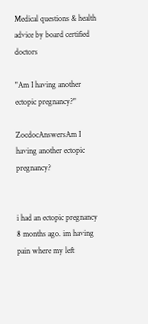Medical questions & health advice by board certified doctors

"Am I having another ectopic pregnancy?"

ZocdocAnswersAm I having another ectopic pregnancy?


i had an ectopic pregnancy 8 months ago. im having pain where my left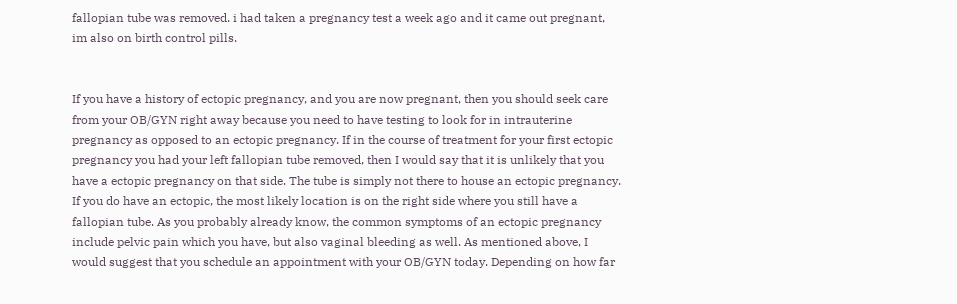fallopian tube was removed. i had taken a pregnancy test a week ago and it came out pregnant, im also on birth control pills.


If you have a history of ectopic pregnancy, and you are now pregnant, then you should seek care from your OB/GYN right away because you need to have testing to look for in intrauterine pregnancy as opposed to an ectopic pregnancy. If in the course of treatment for your first ectopic pregnancy you had your left fallopian tube removed, then I would say that it is unlikely that you have a ectopic pregnancy on that side. The tube is simply not there to house an ectopic pregnancy. If you do have an ectopic, the most likely location is on the right side where you still have a fallopian tube. As you probably already know, the common symptoms of an ectopic pregnancy include pelvic pain which you have, but also vaginal bleeding as well. As mentioned above, I would suggest that you schedule an appointment with your OB/GYN today. Depending on how far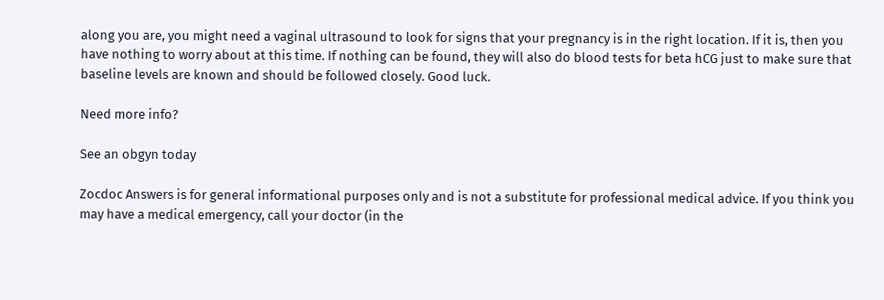along you are, you might need a vaginal ultrasound to look for signs that your pregnancy is in the right location. If it is, then you have nothing to worry about at this time. If nothing can be found, they will also do blood tests for beta hCG just to make sure that baseline levels are known and should be followed closely. Good luck.

Need more info?

See an obgyn today

Zocdoc Answers is for general informational purposes only and is not a substitute for professional medical advice. If you think you may have a medical emergency, call your doctor (in the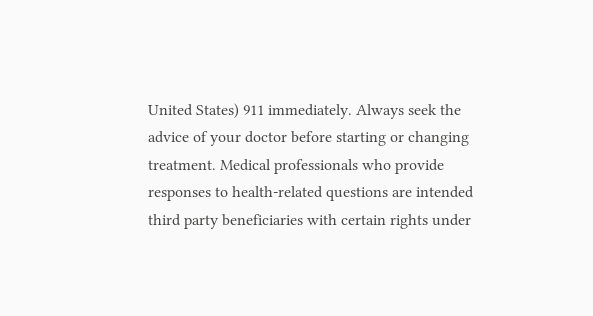United States) 911 immediately. Always seek the advice of your doctor before starting or changing treatment. Medical professionals who provide responses to health-related questions are intended third party beneficiaries with certain rights under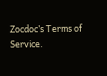Zocdoc’s Terms of Service.